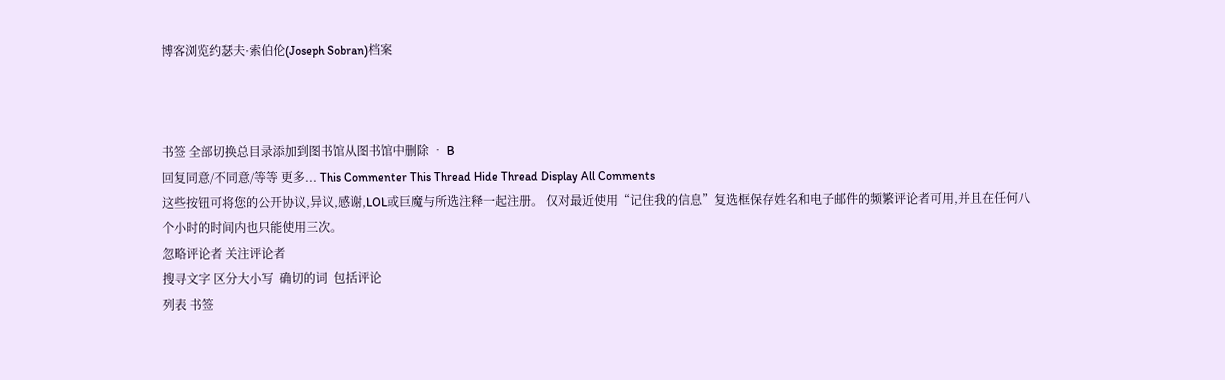博客浏览约瑟夫·索伯伦(Joseph Sobran)档案



书签 全部切换总目录添加到图书馆从图书馆中删除 • B
回复同意/不同意/等等 更多... This Commenter This Thread Hide Thread Display All Comments
这些按钮可将您的公开协议,异议,感谢,LOL或巨魔与所选注释一起注册。 仅对最近使用“记住我的信息”复选框保存姓名和电子邮件的频繁评论者可用,并且在任何八个小时的时间内也只能使用三次。
忽略评论者 关注评论者
搜寻文字 区分大小写  确切的词  包括评论
列表 书签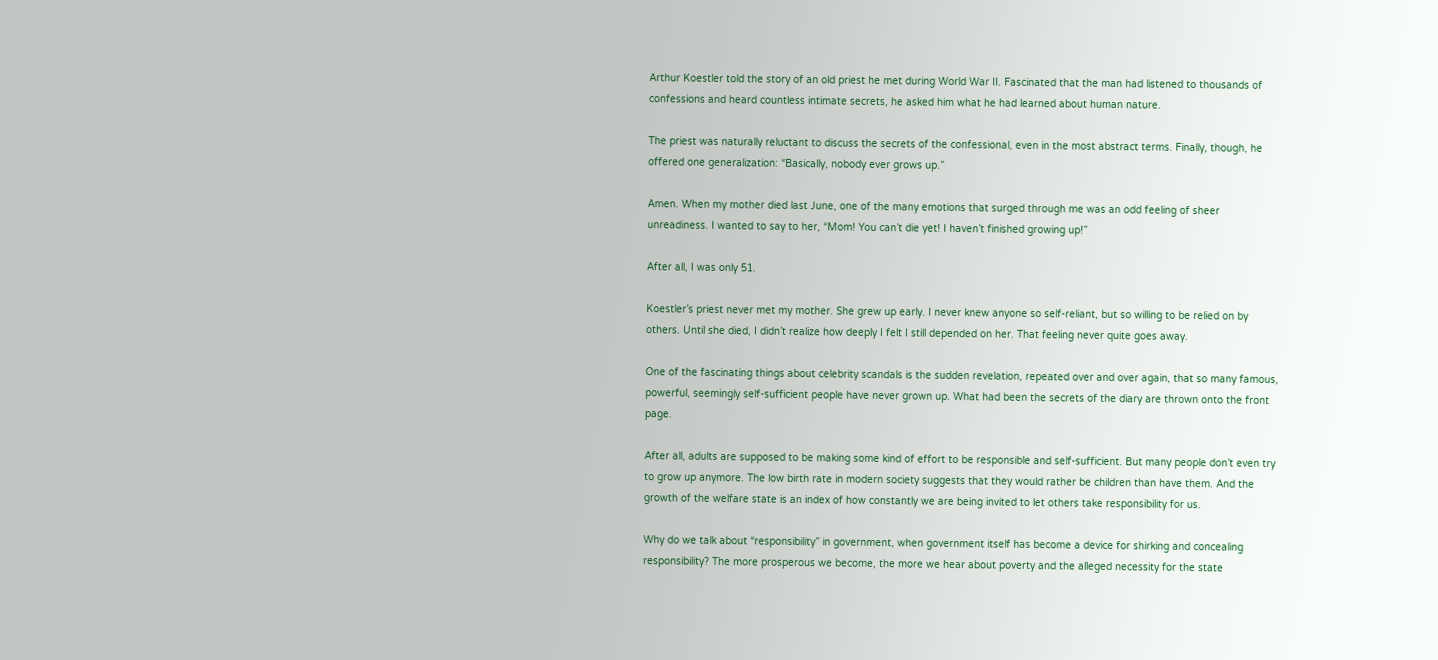Arthur Koestler told the story of an old priest he met during World War II. Fascinated that the man had listened to thousands of confessions and heard countless intimate secrets, he asked him what he had learned about human nature.

The priest was naturally reluctant to discuss the secrets of the confessional, even in the most abstract terms. Finally, though, he offered one generalization: “Basically, nobody ever grows up.”

Amen. When my mother died last June, one of the many emotions that surged through me was an odd feeling of sheer unreadiness. I wanted to say to her, “Mom! You can’t die yet! I haven’t finished growing up!”

After all, I was only 51.

Koestler’s priest never met my mother. She grew up early. I never knew anyone so self-reliant, but so willing to be relied on by others. Until she died, I didn’t realize how deeply I felt I still depended on her. That feeling never quite goes away.

One of the fascinating things about celebrity scandals is the sudden revelation, repeated over and over again, that so many famous, powerful, seemingly self-sufficient people have never grown up. What had been the secrets of the diary are thrown onto the front page.

After all, adults are supposed to be making some kind of effort to be responsible and self-sufficient. But many people don’t even try to grow up anymore. The low birth rate in modern society suggests that they would rather be children than have them. And the growth of the welfare state is an index of how constantly we are being invited to let others take responsibility for us.

Why do we talk about “responsibility” in government, when government itself has become a device for shirking and concealing responsibility? The more prosperous we become, the more we hear about poverty and the alleged necessity for the state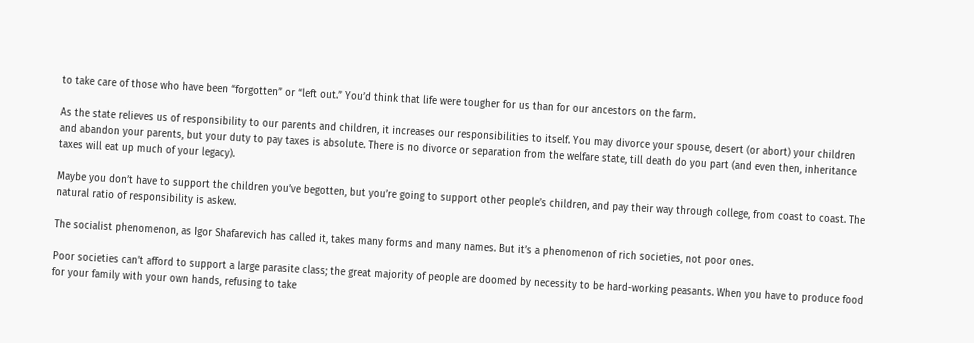to take care of those who have been “forgotten” or “left out.” You’d think that life were tougher for us than for our ancestors on the farm.

As the state relieves us of responsibility to our parents and children, it increases our responsibilities to itself. You may divorce your spouse, desert (or abort) your children and abandon your parents, but your duty to pay taxes is absolute. There is no divorce or separation from the welfare state, till death do you part (and even then, inheritance taxes will eat up much of your legacy).

Maybe you don’t have to support the children you’ve begotten, but you’re going to support other people’s children, and pay their way through college, from coast to coast. The natural ratio of responsibility is askew.

The socialist phenomenon, as Igor Shafarevich has called it, takes many forms and many names. But it’s a phenomenon of rich societies, not poor ones.

Poor societies can’t afford to support a large parasite class; the great majority of people are doomed by necessity to be hard-working peasants. When you have to produce food for your family with your own hands, refusing to take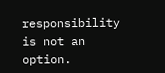responsibility is not an option.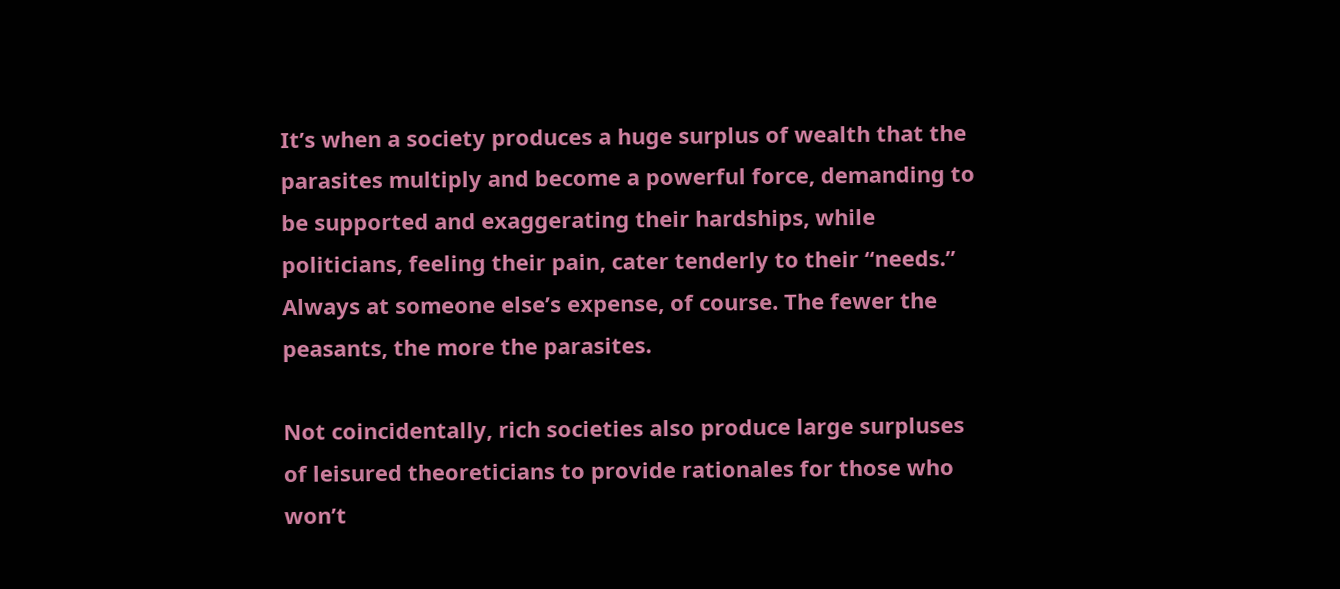It’s when a society produces a huge surplus of wealth that the parasites multiply and become a powerful force, demanding to be supported and exaggerating their hardships, while politicians, feeling their pain, cater tenderly to their “needs.” Always at someone else’s expense, of course. The fewer the peasants, the more the parasites.

Not coincidentally, rich societies also produce large surpluses of leisured theoreticians to provide rationales for those who won’t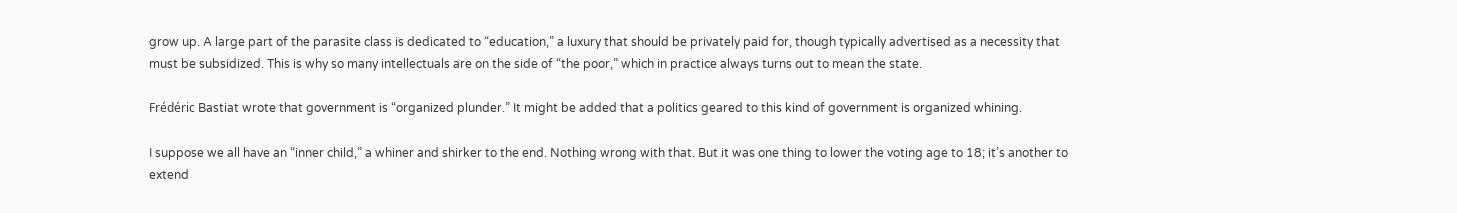grow up. A large part of the parasite class is dedicated to “education,” a luxury that should be privately paid for, though typically advertised as a necessity that must be subsidized. This is why so many intellectuals are on the side of “the poor,” which in practice always turns out to mean the state.

Frédéric Bastiat wrote that government is “organized plunder.” It might be added that a politics geared to this kind of government is organized whining.

I suppose we all have an “inner child,” a whiner and shirker to the end. Nothing wrong with that. But it was one thing to lower the voting age to 18; it’s another to extend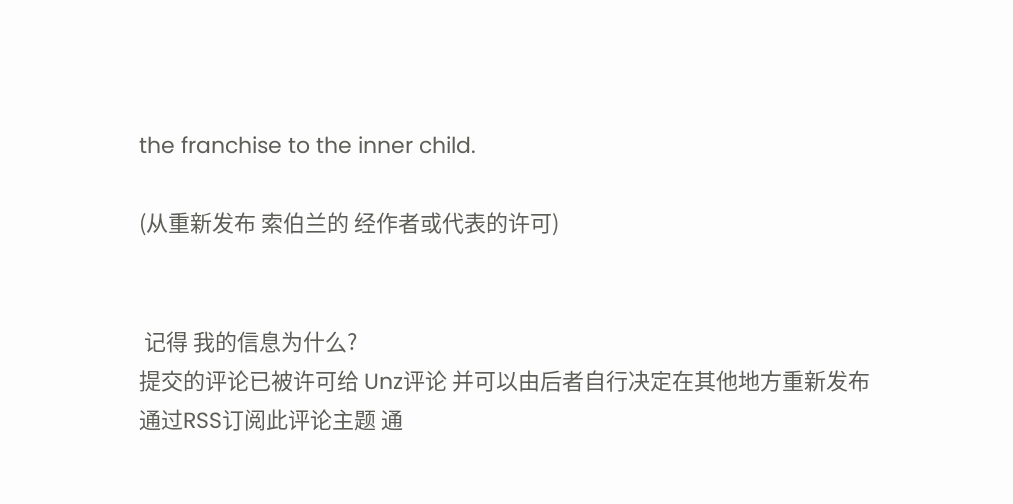the franchise to the inner child.

(从重新发布 索伯兰的 经作者或代表的许可)


 记得 我的信息为什么?
提交的评论已被许可给 Unz评论 并可以由后者自行决定在其他地方重新发布
通过RSS订阅此评论主题 通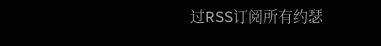过RSS订阅所有约瑟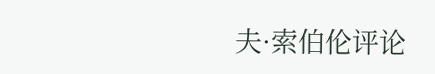夫·索伯伦评论